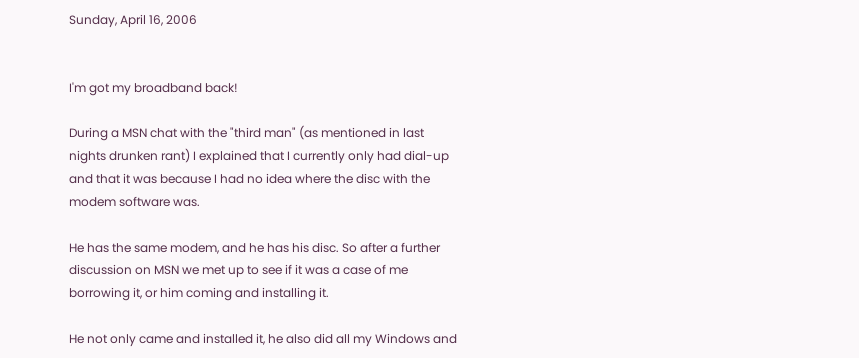Sunday, April 16, 2006


I'm got my broadband back!

During a MSN chat with the "third man" (as mentioned in last nights drunken rant) I explained that I currently only had dial-up and that it was because I had no idea where the disc with the modem software was.

He has the same modem, and he has his disc. So after a further discussion on MSN we met up to see if it was a case of me borrowing it, or him coming and installing it.

He not only came and installed it, he also did all my Windows and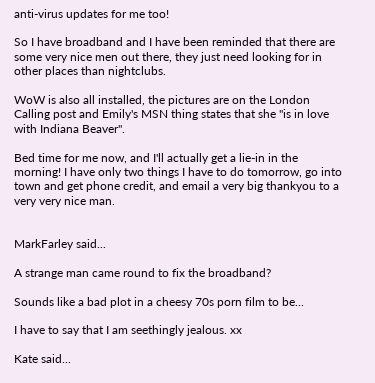anti-virus updates for me too!

So I have broadband and I have been reminded that there are some very nice men out there, they just need looking for in other places than nightclubs.

WoW is also all installed, the pictures are on the London Calling post and Emily's MSN thing states that she "is in love with Indiana Beaver".

Bed time for me now, and I'll actually get a lie-in in the morning! I have only two things I have to do tomorrow, go into town and get phone credit, and email a very big thankyou to a very very nice man.


MarkFarley said...

A strange man came round to fix the broadband?

Sounds like a bad plot in a cheesy 70s porn film to be...

I have to say that I am seethingly jealous. xx

Kate said...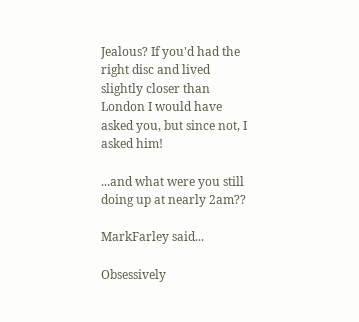Jealous? If you'd had the right disc and lived slightly closer than London I would have asked you, but since not, I asked him!

...and what were you still doing up at nearly 2am??

MarkFarley said...

Obsessively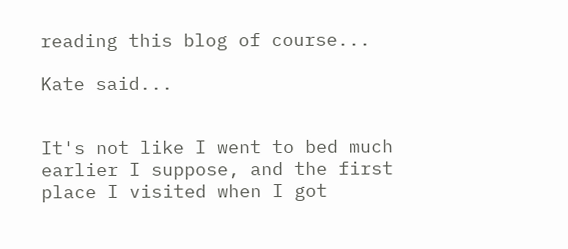reading this blog of course...

Kate said...


It's not like I went to bed much earlier I suppose, and the first place I visited when I got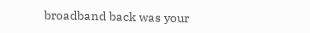broadband back was your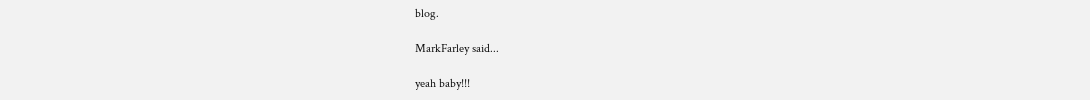blog.

MarkFarley said...

yeah baby!!!